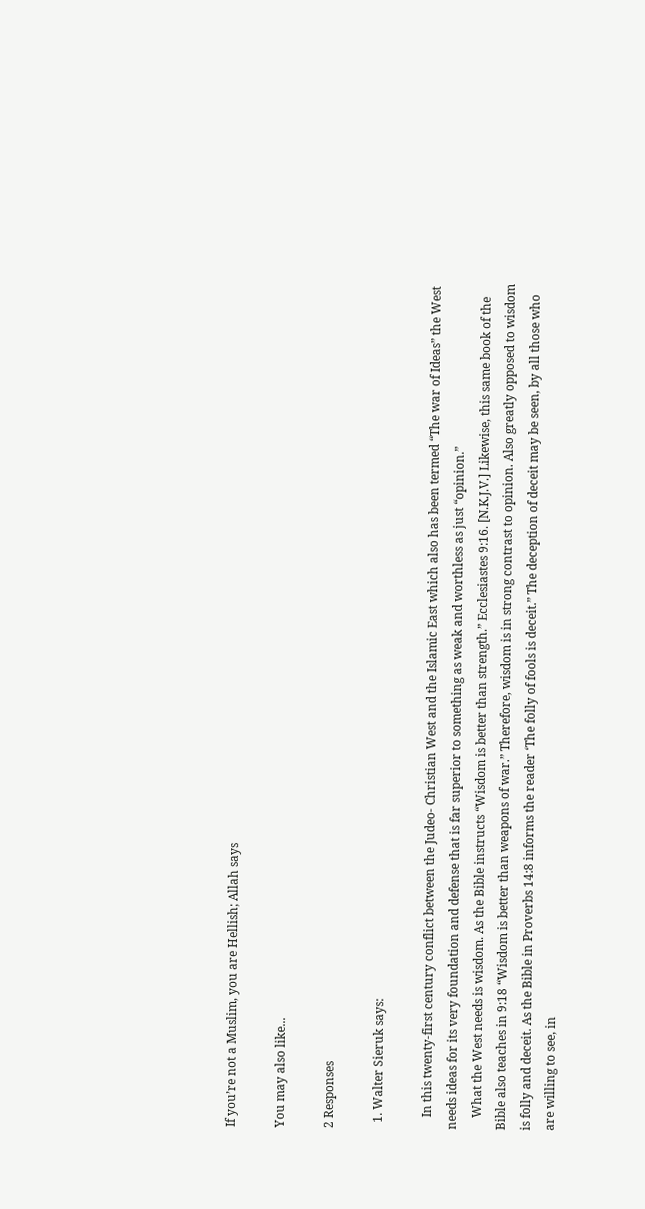If you’re not a Muslim, you are Hellish; Allah says

You may also like...

2 Responses

  1. Walter Sieruk says:

    In this twenty-first century conflict between the Judeo- Christian West and the Islamic East which also has been termed “The war of Ideas” the West needs ideas for its very foundation and defense that is far superior to something as weak and worthless as just “opinion.”
    What the West needs is wisdom. As the Bible instructs “Wisdom is better than strength.” Ecclesiastes 9:16. [N.K.J.V.] Likewise, this same book of the Bible also teaches in 9:18 “Wisdom is better than weapons of war.” Therefore, wisdom is in strong contrast to opinion. Also greatly opposed to wisdom is folly and deceit. As the Bible in Proverbs 14:8 informs the reader ‘The folly of fools is deceit.” The deception of deceit may be seen, by all those who are willing to see, in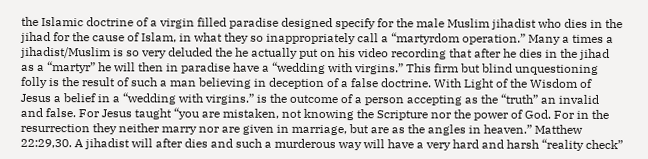the Islamic doctrine of a virgin filled paradise designed specify for the male Muslim jihadist who dies in the jihad for the cause of Islam, in what they so inappropriately call a “martyrdom operation.” Many a times a jihadist/Muslim is so very deluded the he actually put on his video recording that after he dies in the jihad as a “martyr” he will then in paradise have a “wedding with virgins.” This firm but blind unquestioning folly is the result of such a man believing in deception of a false doctrine. With Light of the Wisdom of Jesus a belief in a “wedding with virgins.” is the outcome of a person accepting as the “truth” an invalid and false. For Jesus taught “you are mistaken, not knowing the Scripture nor the power of God. For in the resurrection they neither marry nor are given in marriage, but are as the angles in heaven.” Matthew 22:29,30. A jihadist will after dies and such a murderous way will have a very hard and harsh “reality check”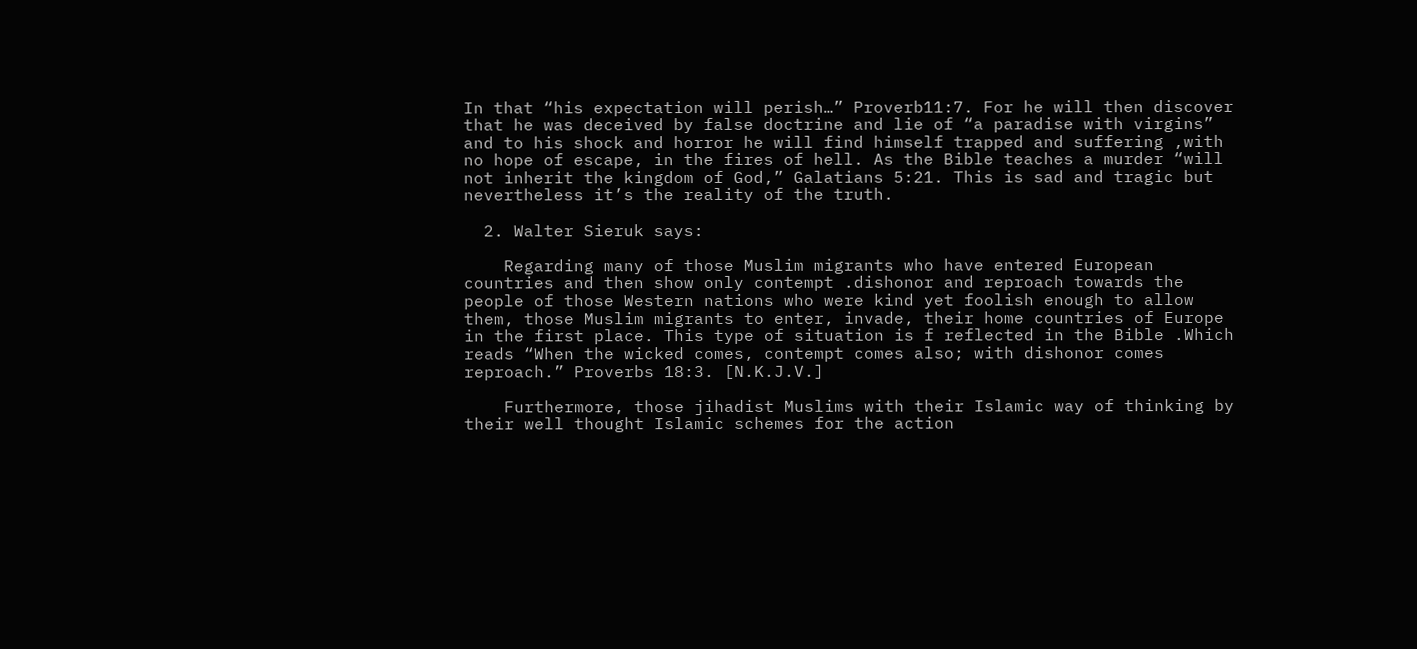In that “his expectation will perish…” Proverb11:7. For he will then discover that he was deceived by false doctrine and lie of “a paradise with virgins” and to his shock and horror he will find himself trapped and suffering ,with no hope of escape, in the fires of hell. As the Bible teaches a murder “will not inherit the kingdom of God,” Galatians 5:21. This is sad and tragic but nevertheless it’s the reality of the truth.

  2. Walter Sieruk says:

    Regarding many of those Muslim migrants who have entered European countries and then show only contempt .dishonor and reproach towards the people of those Western nations who were kind yet foolish enough to allow them, those Muslim migrants to enter, invade, their home countries of Europe in the first place. This type of situation is f reflected in the Bible .Which reads “When the wicked comes, contempt comes also; with dishonor comes reproach.” Proverbs 18:3. [N.K.J.V.]

    Furthermore, those jihadist Muslims with their Islamic way of thinking by their well thought Islamic schemes for the action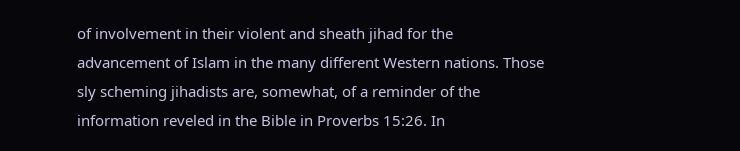of involvement in their violent and sheath jihad for the advancement of Islam in the many different Western nations. Those sly scheming jihadists are, somewhat, of a reminder of the information reveled in the Bible in Proverbs 15:26. In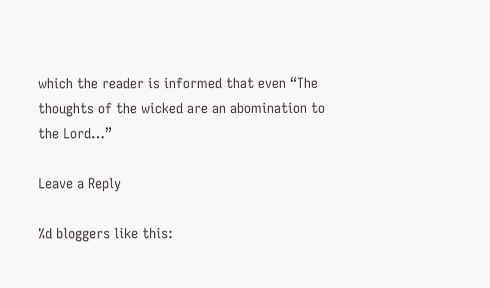which the reader is informed that even “The thoughts of the wicked are an abomination to the Lord…”

Leave a Reply

%d bloggers like this: